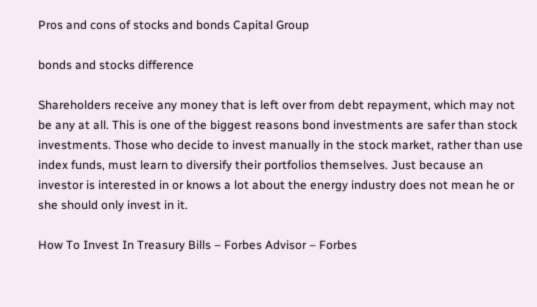Pros and cons of stocks and bonds Capital Group

bonds and stocks difference

Shareholders receive any money that is left over from debt repayment, which may not be any at all. This is one of the biggest reasons bond investments are safer than stock investments. Those who decide to invest manually in the stock market, rather than use index funds, must learn to diversify their portfolios themselves. Just because an investor is interested in or knows a lot about the energy industry does not mean he or she should only invest in it.

How To Invest In Treasury Bills – Forbes Advisor – Forbes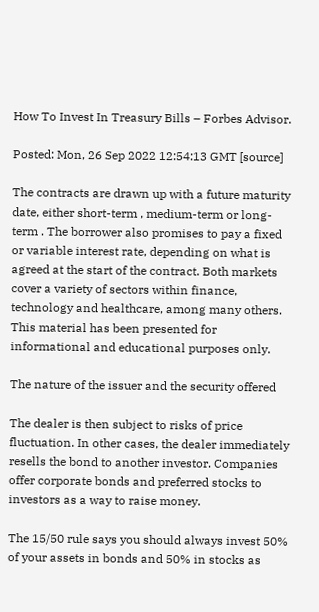How To Invest In Treasury Bills – Forbes Advisor.

Posted: Mon, 26 Sep 2022 12:54:13 GMT [source]

The contracts are drawn up with a future maturity date, either short-term , medium-term or long-term . The borrower also promises to pay a fixed or variable interest rate, depending on what is agreed at the start of the contract. Both markets cover a variety of sectors within finance, technology and healthcare, among many others. This material has been presented for informational and educational purposes only.

The nature of the issuer and the security offered

The dealer is then subject to risks of price fluctuation. In other cases, the dealer immediately resells the bond to another investor. Companies offer corporate bonds and preferred stocks to investors as a way to raise money.

The 15/50 rule says you should always invest 50% of your assets in bonds and 50% in stocks as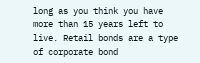long as you think you have more than 15 years left to live. Retail bonds are a type of corporate bond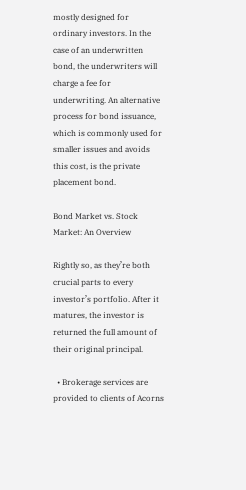mostly designed for ordinary investors. In the case of an underwritten bond, the underwriters will charge a fee for underwriting. An alternative process for bond issuance, which is commonly used for smaller issues and avoids this cost, is the private placement bond.

Bond Market vs. Stock Market: An Overview

Rightly so, as they’re both crucial parts to every investor’s portfolio. After it matures, the investor is returned the full amount of their original principal.

  • Brokerage services are provided to clients of Acorns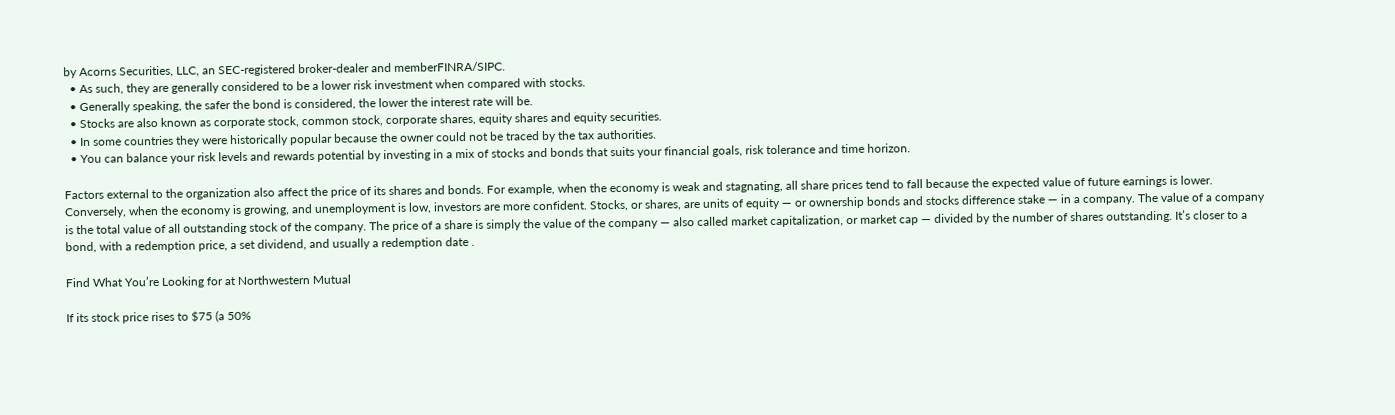by Acorns Securities, LLC, an SEC-registered broker-dealer and memberFINRA/SIPC.
  • As such, they are generally considered to be a lower risk investment when compared with stocks.
  • Generally speaking, the safer the bond is considered, the lower the interest rate will be.
  • Stocks are also known as corporate stock, common stock, corporate shares, equity shares and equity securities.
  • In some countries they were historically popular because the owner could not be traced by the tax authorities.
  • You can balance your risk levels and rewards potential by investing in a mix of stocks and bonds that suits your financial goals, risk tolerance and time horizon.

Factors external to the organization also affect the price of its shares and bonds. For example, when the economy is weak and stagnating, all share prices tend to fall because the expected value of future earnings is lower. Conversely, when the economy is growing, and unemployment is low, investors are more confident. Stocks, or shares, are units of equity — or ownership bonds and stocks difference stake — in a company. The value of a company is the total value of all outstanding stock of the company. The price of a share is simply the value of the company — also called market capitalization, or market cap — divided by the number of shares outstanding. It’s closer to a bond, with a redemption price, a set dividend, and usually a redemption date .

Find What You’re Looking for at Northwestern Mutual

If its stock price rises to $75 (a 50%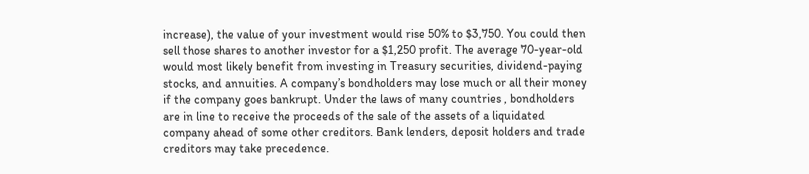increase), the value of your investment would rise 50% to $3,750. You could then sell those shares to another investor for a $1,250 profit. The average 70-year-old would most likely benefit from investing in Treasury securities, dividend-paying stocks, and annuities. A company’s bondholders may lose much or all their money if the company goes bankrupt. Under the laws of many countries , bondholders are in line to receive the proceeds of the sale of the assets of a liquidated company ahead of some other creditors. Bank lenders, deposit holders and trade creditors may take precedence.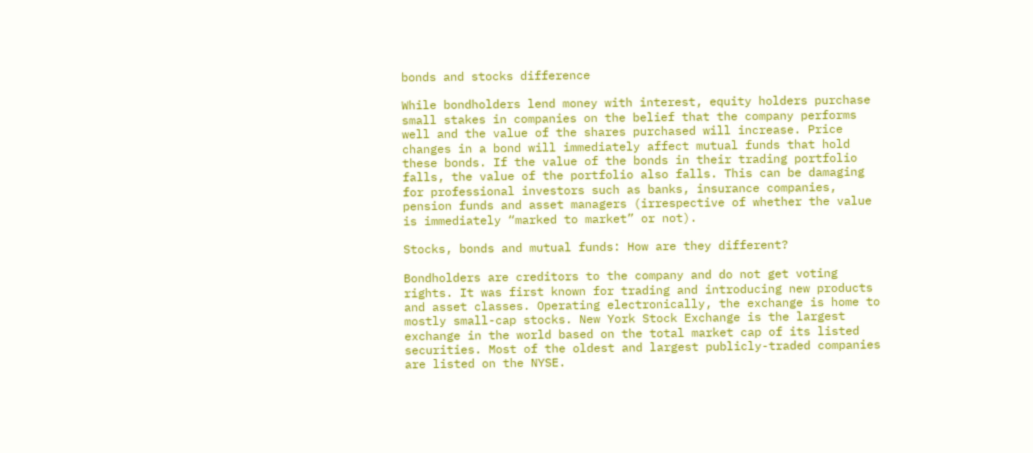bonds and stocks difference

While bondholders lend money with interest, equity holders purchase small stakes in companies on the belief that the company performs well and the value of the shares purchased will increase. Price changes in a bond will immediately affect mutual funds that hold these bonds. If the value of the bonds in their trading portfolio falls, the value of the portfolio also falls. This can be damaging for professional investors such as banks, insurance companies, pension funds and asset managers (irrespective of whether the value is immediately “marked to market” or not).

Stocks, bonds and mutual funds: How are they different?

Bondholders are creditors to the company and do not get voting rights. It was first known for trading and introducing new products and asset classes. Operating electronically, the exchange is home to mostly small-cap stocks. New York Stock Exchange is the largest exchange in the world based on the total market cap of its listed securities. Most of the oldest and largest publicly-traded companies are listed on the NYSE.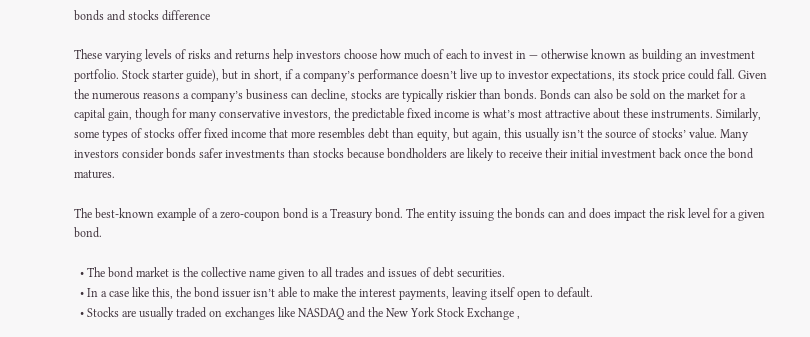bonds and stocks difference

These varying levels of risks and returns help investors choose how much of each to invest in — otherwise known as building an investment portfolio. Stock starter guide), but in short, if a company’s performance doesn’t live up to investor expectations, its stock price could fall. Given the numerous reasons a company’s business can decline, stocks are typically riskier than bonds. Bonds can also be sold on the market for a capital gain, though for many conservative investors, the predictable fixed income is what’s most attractive about these instruments. Similarly, some types of stocks offer fixed income that more resembles debt than equity, but again, this usually isn’t the source of stocks’ value. Many investors consider bonds safer investments than stocks because bondholders are likely to receive their initial investment back once the bond matures.

The best-known example of a zero-coupon bond is a Treasury bond. The entity issuing the bonds can and does impact the risk level for a given bond.

  • The bond market is the collective name given to all trades and issues of debt securities.
  • In a case like this, the bond issuer isn’t able to make the interest payments, leaving itself open to default.
  • Stocks are usually traded on exchanges like NASDAQ and the New York Stock Exchange ,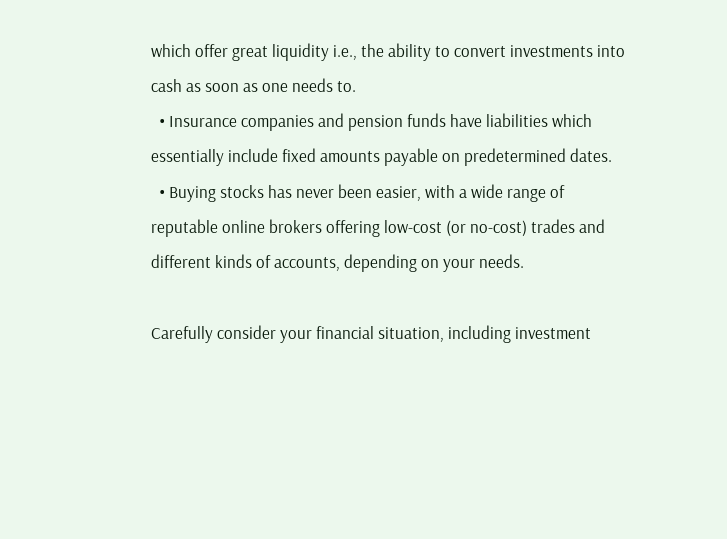which offer great liquidity i.e., the ability to convert investments into cash as soon as one needs to.
  • Insurance companies and pension funds have liabilities which essentially include fixed amounts payable on predetermined dates.
  • Buying stocks has never been easier, with a wide range of reputable online brokers offering low-cost (or no-cost) trades and different kinds of accounts, depending on your needs.

Carefully consider your financial situation, including investment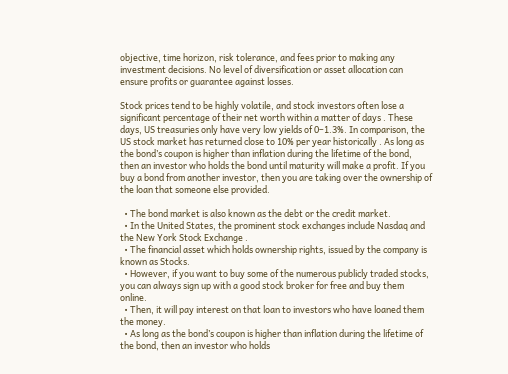objective, time horizon, risk tolerance, and fees prior to making any investment decisions. No level of diversification or asset allocation can ensure profits or guarantee against losses.

Stock prices tend to be highly volatile, and stock investors often lose a significant percentage of their net worth within a matter of days . These days, US treasuries only have very low yields of 0–1.3%. In comparison, the US stock market has returned close to 10% per year historically . As long as the bond’s coupon is higher than inflation during the lifetime of the bond, then an investor who holds the bond until maturity will make a profit. If you buy a bond from another investor, then you are taking over the ownership of the loan that someone else provided.

  • The bond market is also known as the debt or the credit market.
  • In the United States, the prominent stock exchanges include Nasdaq and the New York Stock Exchange .
  • The financial asset which holds ownership rights, issued by the company is known as Stocks.
  • However, if you want to buy some of the numerous publicly traded stocks, you can always sign up with a good stock broker for free and buy them online.
  • Then, it will pay interest on that loan to investors who have loaned them the money.
  • As long as the bond’s coupon is higher than inflation during the lifetime of the bond, then an investor who holds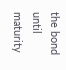the bond until maturity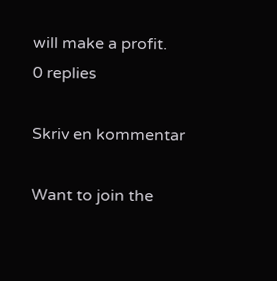will make a profit.
0 replies

Skriv en kommentar

Want to join the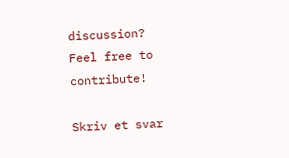discussion?
Feel free to contribute!

Skriv et svar